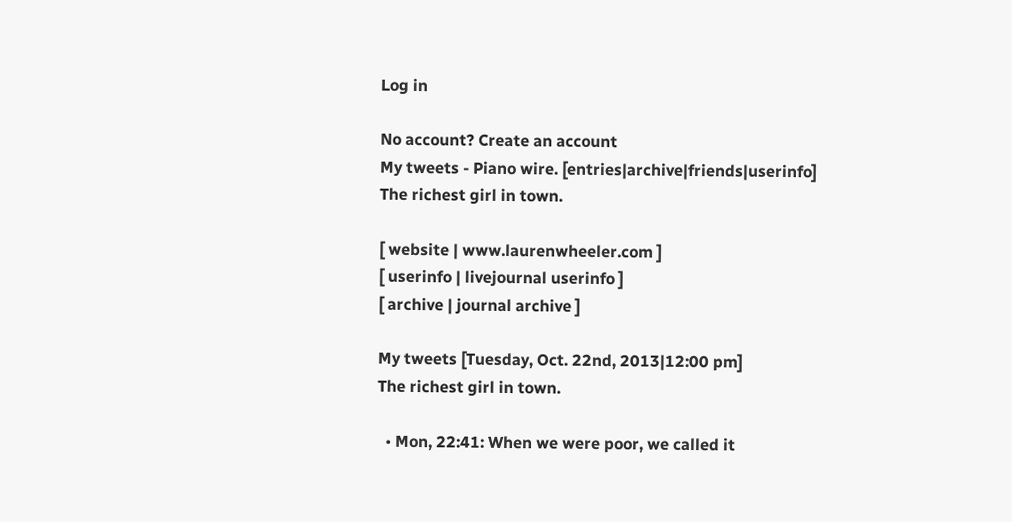Log in

No account? Create an account
My tweets - Piano wire. [entries|archive|friends|userinfo]
The richest girl in town.

[ website | www.laurenwheeler.com ]
[ userinfo | livejournal userinfo ]
[ archive | journal archive ]

My tweets [Tuesday, Oct. 22nd, 2013|12:00 pm]
The richest girl in town.

  • Mon, 22:41: When we were poor, we called it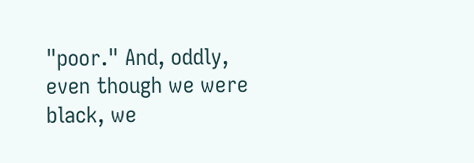"poor." And, oddly, even though we were black, we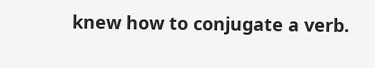knew how to conjugate a verb.